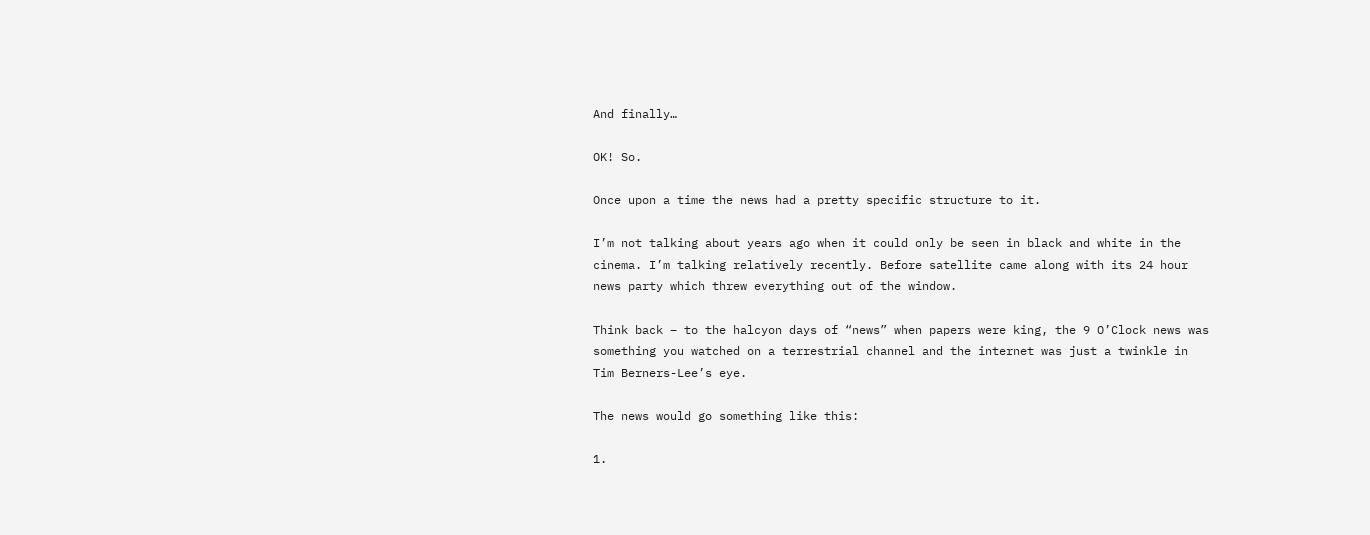And finally…

OK! So.

Once upon a time the news had a pretty specific structure to it.

I’m not talking about years ago when it could only be seen in black and white in the cinema. I’m talking relatively recently. Before satellite came along with its 24 hour news party which threw everything out of the window.

Think back – to the halcyon days of “news” when papers were king, the 9 O’Clock news was something you watched on a terrestrial channel and the internet was just a twinkle in Tim Berners-Lee’s eye.

The news would go something like this:

1.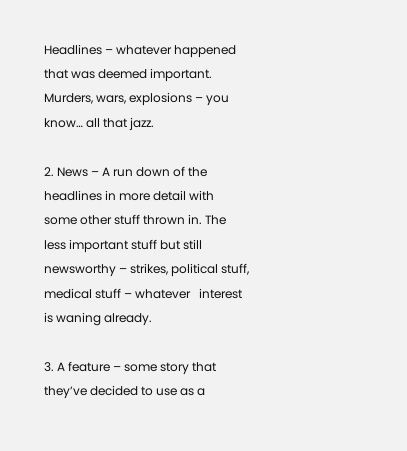Headlines – whatever happened that was deemed important. Murders, wars, explosions – you know… all that jazz.

2. News – A run down of the headlines in more detail with some other stuff thrown in. The less important stuff but still newsworthy – strikes, political stuff, medical stuff – whatever   interest is waning already.

3. A feature – some story that they’ve decided to use as a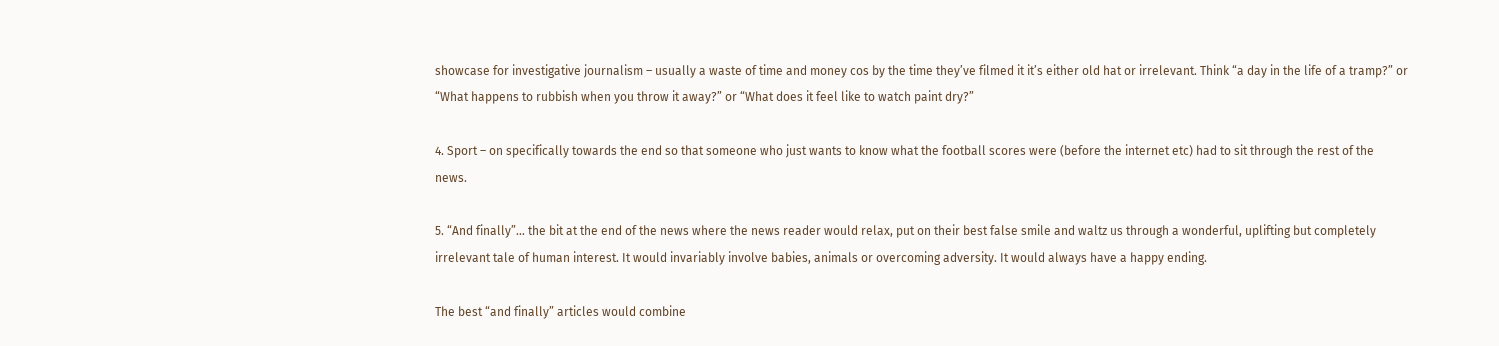showcase for investigative journalism – usually a waste of time and money cos by the time they’ve filmed it it’s either old hat or irrelevant. Think “a day in the life of a tramp?” or “What happens to rubbish when you throw it away?” or “What does it feel like to watch paint dry?”

4. Sport – on specifically towards the end so that someone who just wants to know what the football scores were (before the internet etc) had to sit through the rest of the news.

5. “And finally”… the bit at the end of the news where the news reader would relax, put on their best false smile and waltz us through a wonderful, uplifting but completely irrelevant tale of human interest. It would invariably involve babies, animals or overcoming adversity. It would always have a happy ending.

The best “and finally” articles would combine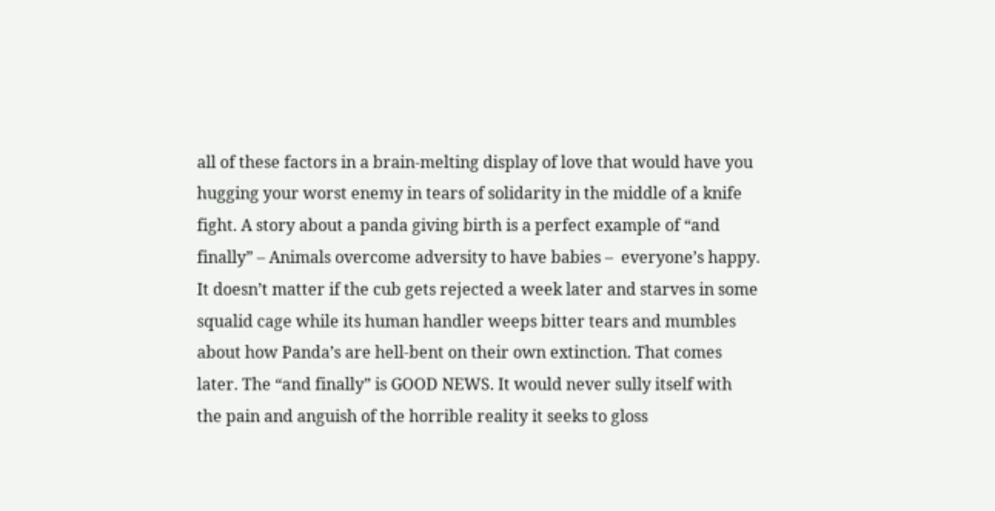all of these factors in a brain-melting display of love that would have you hugging your worst enemy in tears of solidarity in the middle of a knife fight. A story about a panda giving birth is a perfect example of “and finally” – Animals overcome adversity to have babies –  everyone’s happy. It doesn’t matter if the cub gets rejected a week later and starves in some squalid cage while its human handler weeps bitter tears and mumbles about how Panda’s are hell-bent on their own extinction. That comes later. The “and finally” is GOOD NEWS. It would never sully itself with the pain and anguish of the horrible reality it seeks to gloss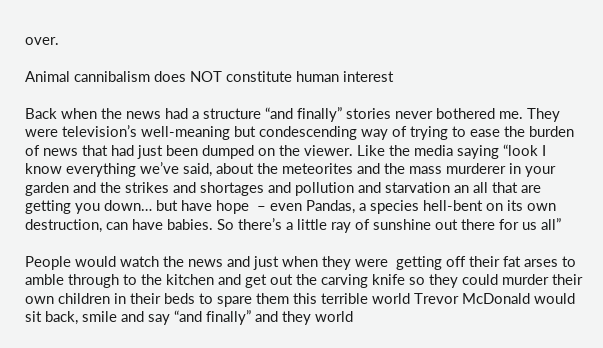over.

Animal cannibalism does NOT constitute human interest

Back when the news had a structure “and finally” stories never bothered me. They were television’s well-meaning but condescending way of trying to ease the burden of news that had just been dumped on the viewer. Like the media saying “look I know everything we’ve said, about the meteorites and the mass murderer in your garden and the strikes and shortages and pollution and starvation an all that are getting you down… but have hope  – even Pandas, a species hell-bent on its own destruction, can have babies. So there’s a little ray of sunshine out there for us all”

People would watch the news and just when they were  getting off their fat arses to amble through to the kitchen and get out the carving knife so they could murder their own children in their beds to spare them this terrible world Trevor McDonald would sit back, smile and say “and finally” and they world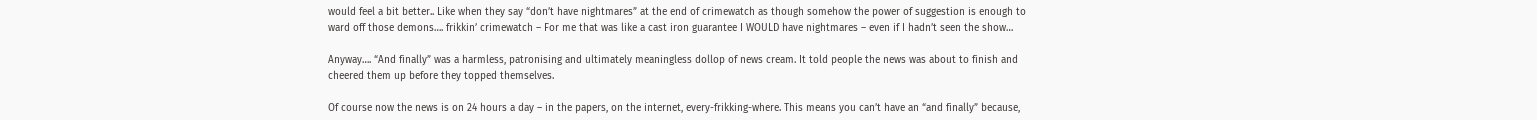would feel a bit better.. Like when they say “don’t have nightmares” at the end of crimewatch as though somehow the power of suggestion is enough to ward off those demons…. frikkin’ crimewatch – For me that was like a cast iron guarantee I WOULD have nightmares – even if I hadn’t seen the show…

Anyway…. “And finally” was a harmless, patronising and ultimately meaningless dollop of news cream. It told people the news was about to finish and cheered them up before they topped themselves.

Of course now the news is on 24 hours a day – in the papers, on the internet, every-frikking-where. This means you can’t have an “and finally” because,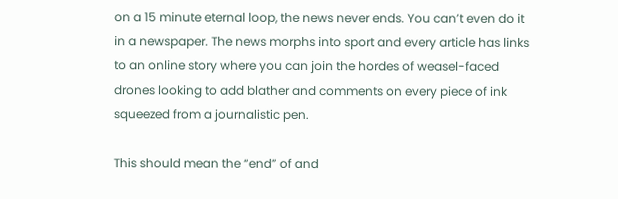on a 15 minute eternal loop, the news never ends. You can’t even do it in a newspaper. The news morphs into sport and every article has links to an online story where you can join the hordes of weasel-faced drones looking to add blather and comments on every piece of ink squeezed from a journalistic pen.

This should mean the “end” of and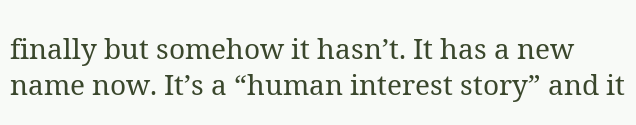finally but somehow it hasn’t. It has a new name now. It’s a “human interest story” and it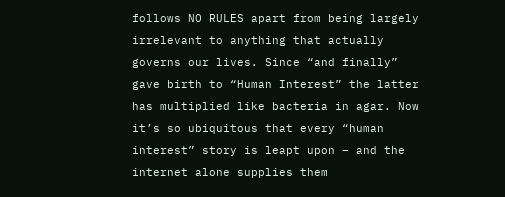follows NO RULES apart from being largely irrelevant to anything that actually governs our lives. Since “and finally” gave birth to “Human Interest” the latter has multiplied like bacteria in agar. Now it’s so ubiquitous that every “human interest” story is leapt upon – and the internet alone supplies them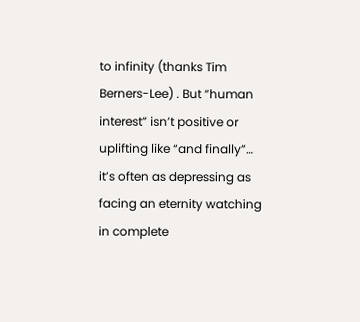to infinity (thanks Tim Berners-Lee) . But “human interest” isn’t positive or uplifting like “and finally”… it’s often as depressing as facing an eternity watching in complete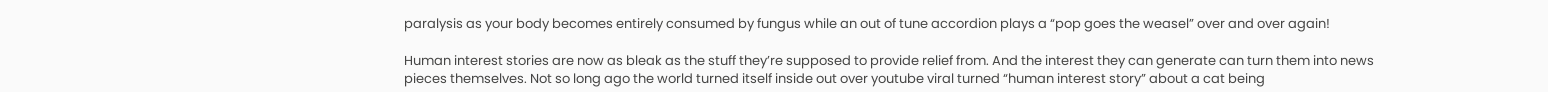paralysis as your body becomes entirely consumed by fungus while an out of tune accordion plays a “pop goes the weasel” over and over again!

Human interest stories are now as bleak as the stuff they’re supposed to provide relief from. And the interest they can generate can turn them into news pieces themselves. Not so long ago the world turned itself inside out over youtube viral turned “human interest story” about a cat being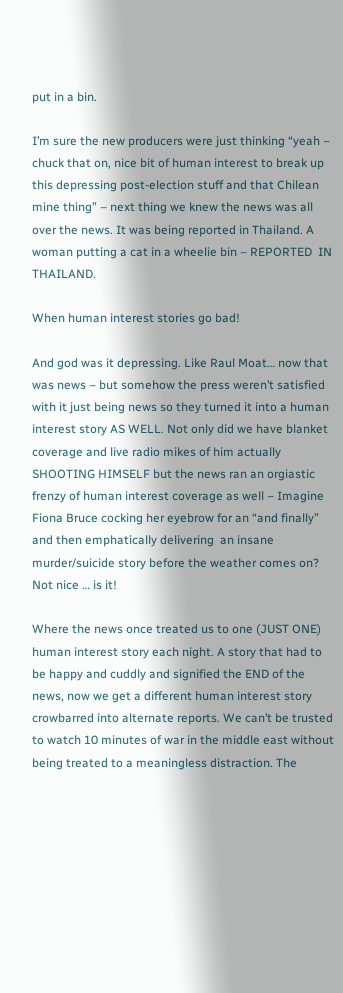put in a bin.

I’m sure the new producers were just thinking “yeah – chuck that on, nice bit of human interest to break up this depressing post-election stuff and that Chilean mine thing” – next thing we knew the news was all over the news. It was being reported in Thailand. A woman putting a cat in a wheelie bin – REPORTED  IN THAILAND.

When human interest stories go bad!

And god was it depressing. Like Raul Moat… now that was news – but somehow the press weren’t satisfied with it just being news so they turned it into a human interest story AS WELL. Not only did we have blanket coverage and live radio mikes of him actually SHOOTING HIMSELF but the news ran an orgiastic frenzy of human interest coverage as well – Imagine Fiona Bruce cocking her eyebrow for an “and finally” and then emphatically delivering  an insane murder/suicide story before the weather comes on? Not nice … is it!

Where the news once treated us to one (JUST ONE) human interest story each night. A story that had to be happy and cuddly and signified the END of the news, now we get a different human interest story crowbarred into alternate reports. We can’t be trusted to watch 10 minutes of war in the middle east without being treated to a meaningless distraction. The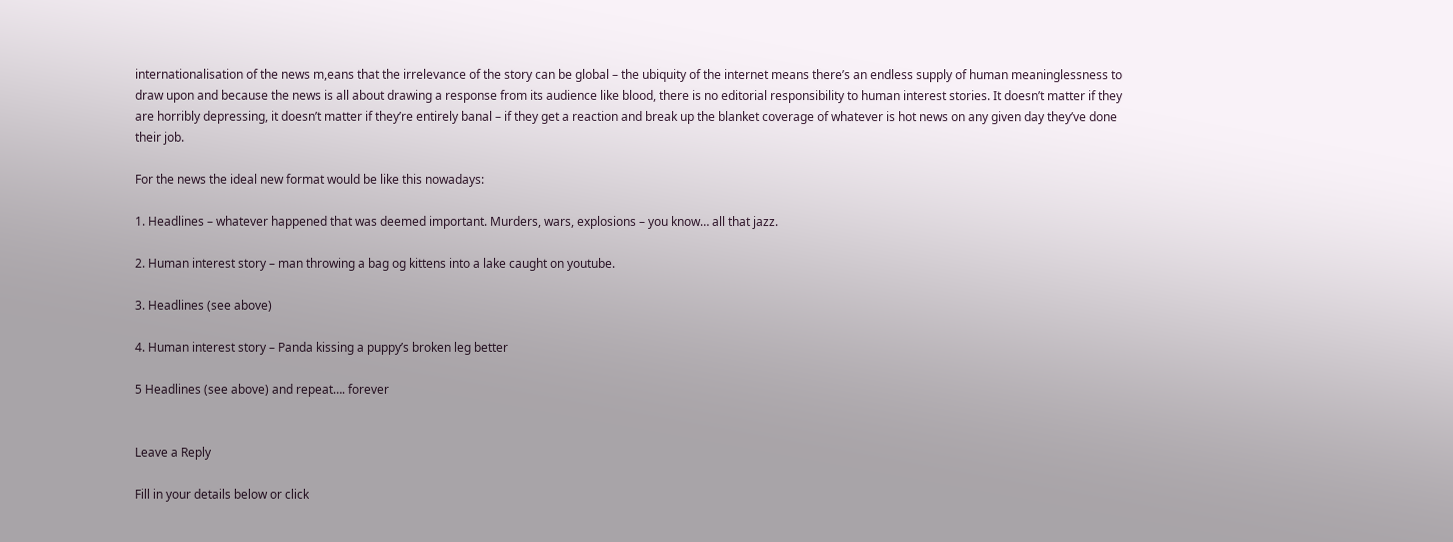internationalisation of the news m,eans that the irrelevance of the story can be global – the ubiquity of the internet means there’s an endless supply of human meaninglessness to draw upon and because the news is all about drawing a response from its audience like blood, there is no editorial responsibility to human interest stories. It doesn’t matter if they are horribly depressing, it doesn’t matter if they’re entirely banal – if they get a reaction and break up the blanket coverage of whatever is hot news on any given day they’ve done their job.

For the news the ideal new format would be like this nowadays:

1. Headlines – whatever happened that was deemed important. Murders, wars, explosions – you know… all that jazz.

2. Human interest story – man throwing a bag og kittens into a lake caught on youtube.

3. Headlines (see above)

4. Human interest story – Panda kissing a puppy’s broken leg better

5 Headlines (see above) and repeat…. forever


Leave a Reply

Fill in your details below or click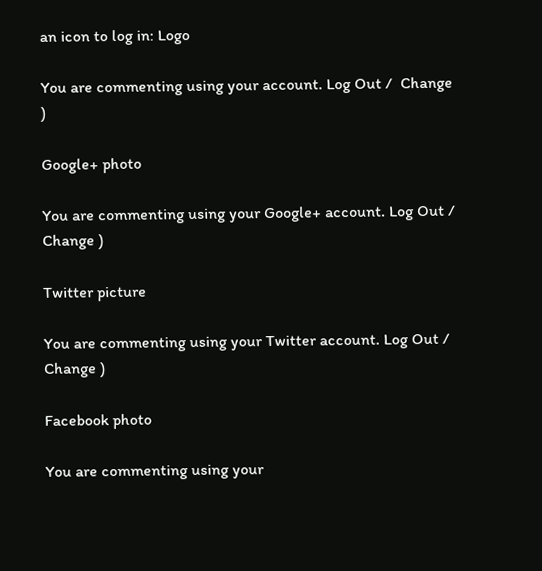an icon to log in: Logo

You are commenting using your account. Log Out /  Change )

Google+ photo

You are commenting using your Google+ account. Log Out /  Change )

Twitter picture

You are commenting using your Twitter account. Log Out /  Change )

Facebook photo

You are commenting using your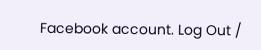Facebook account. Log Out /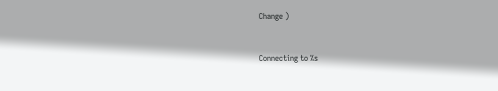Change )


Connecting to %s